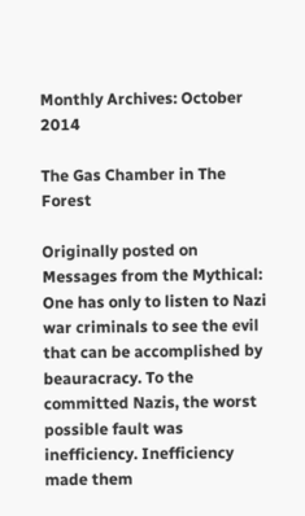Monthly Archives: October 2014

The Gas Chamber in The Forest

Originally posted on Messages from the Mythical:
One has only to listen to Nazi war criminals to see the evil that can be accomplished by beauracracy. To the committed Nazis, the worst possible fault was inefficiency. Inefficiency made them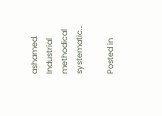ashamed. Industrial methodical systematic…

Posted in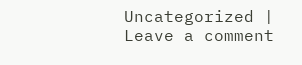Uncategorized | Leave a comment